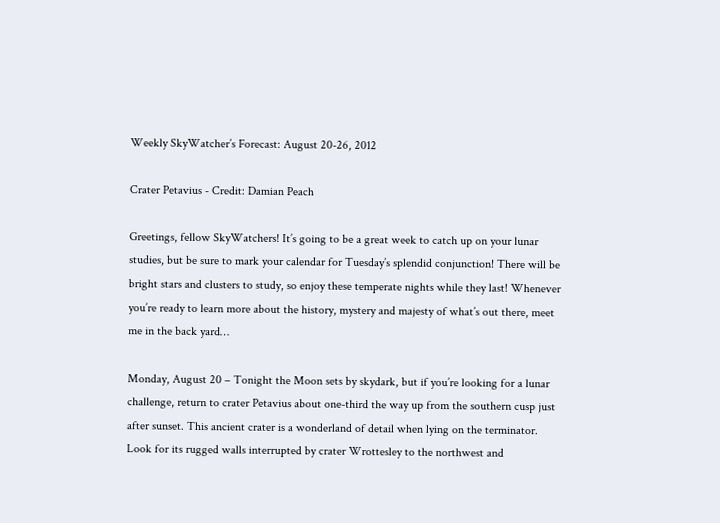Weekly SkyWatcher’s Forecast: August 20-26, 2012

Crater Petavius - Credit: Damian Peach

Greetings, fellow SkyWatchers! It’s going to be a great week to catch up on your lunar studies, but be sure to mark your calendar for Tuesday’s splendid conjunction! There will be bright stars and clusters to study, so enjoy these temperate nights while they last! Whenever you’re ready to learn more about the history, mystery and majesty of what’s out there, meet me in the back yard…

Monday, August 20 – Tonight the Moon sets by skydark, but if you’re looking for a lunar challenge, return to crater Petavius about one-third the way up from the southern cusp just after sunset. This ancient crater is a wonderland of detail when lying on the terminator. Look for its rugged walls interrupted by crater Wrottesley to the northwest and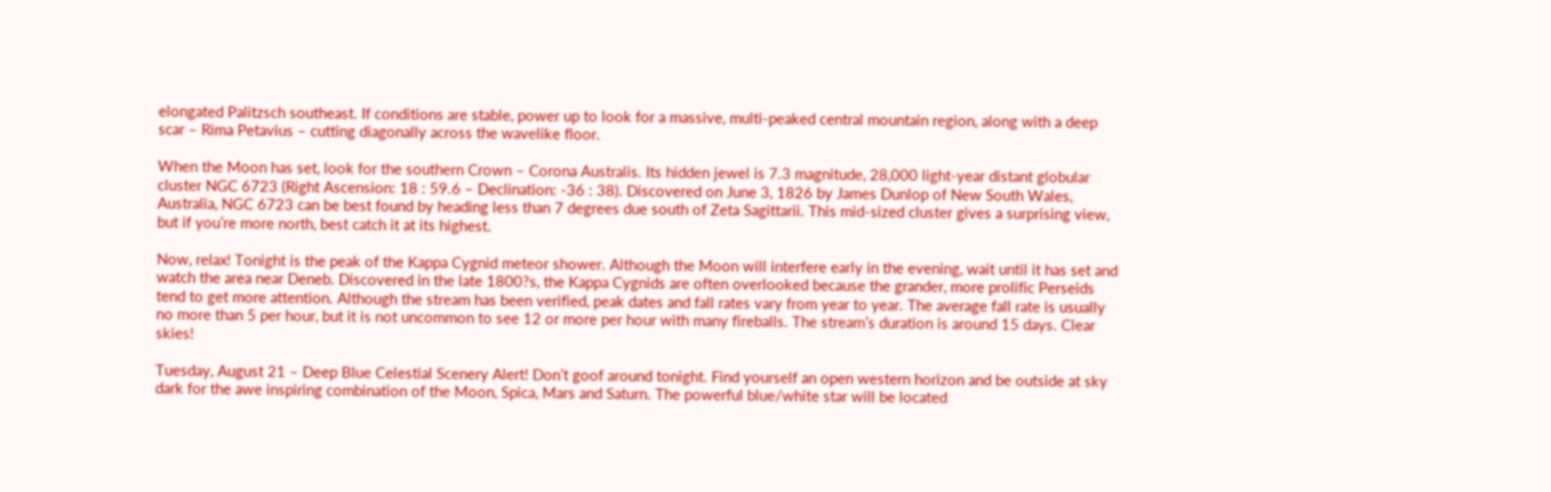elongated Palitzsch southeast. If conditions are stable, power up to look for a massive, multi-peaked central mountain region, along with a deep scar – Rima Petavius – cutting diagonally across the wavelike floor.

When the Moon has set, look for the southern Crown – Corona Australis. Its hidden jewel is 7.3 magnitude, 28,000 light-year distant globular cluster NGC 6723 (Right Ascension: 18 : 59.6 – Declination: -36 : 38). Discovered on June 3, 1826 by James Dunlop of New South Wales, Australia, NGC 6723 can be best found by heading less than 7 degrees due south of Zeta Sagittarii. This mid-sized cluster gives a surprising view, but if you’re more north, best catch it at its highest.

Now, relax! Tonight is the peak of the Kappa Cygnid meteor shower. Although the Moon will interfere early in the evening, wait until it has set and watch the area near Deneb. Discovered in the late 1800?s, the Kappa Cygnids are often overlooked because the grander, more prolific Perseids tend to get more attention. Although the stream has been verified, peak dates and fall rates vary from year to year. The average fall rate is usually no more than 5 per hour, but it is not uncommon to see 12 or more per hour with many fireballs. The stream’s duration is around 15 days. Clear skies!

Tuesday, August 21 – Deep Blue Celestial Scenery Alert! Don’t goof around tonight. Find yourself an open western horizon and be outside at sky dark for the awe inspiring combination of the Moon, Spica, Mars and Saturn. The powerful blue/white star will be located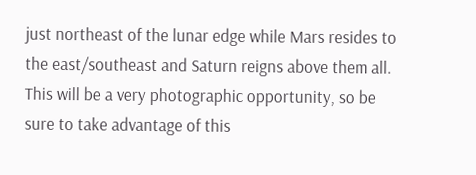just northeast of the lunar edge while Mars resides to the east/southeast and Saturn reigns above them all. This will be a very photographic opportunity, so be sure to take advantage of this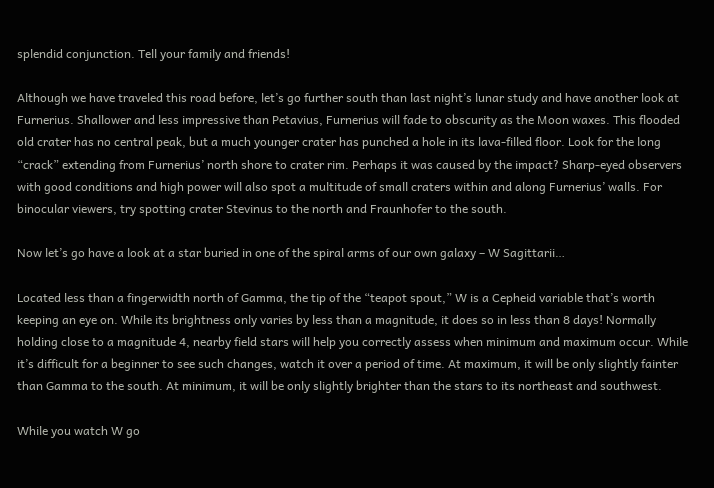splendid conjunction. Tell your family and friends!

Although we have traveled this road before, let’s go further south than last night’s lunar study and have another look at Furnerius. Shallower and less impressive than Petavius, Furnerius will fade to obscurity as the Moon waxes. This flooded old crater has no central peak, but a much younger crater has punched a hole in its lava-filled floor. Look for the long “crack” extending from Furnerius’ north shore to crater rim. Perhaps it was caused by the impact? Sharp-eyed observers with good conditions and high power will also spot a multitude of small craters within and along Furnerius’ walls. For binocular viewers, try spotting crater Stevinus to the north and Fraunhofer to the south.

Now let’s go have a look at a star buried in one of the spiral arms of our own galaxy – W Sagittarii…

Located less than a fingerwidth north of Gamma, the tip of the “teapot spout,” W is a Cepheid variable that’s worth keeping an eye on. While its brightness only varies by less than a magnitude, it does so in less than 8 days! Normally holding close to a magnitude 4, nearby field stars will help you correctly assess when minimum and maximum occur. While it’s difficult for a beginner to see such changes, watch it over a period of time. At maximum, it will be only slightly fainter than Gamma to the south. At minimum, it will be only slightly brighter than the stars to its northeast and southwest.

While you watch W go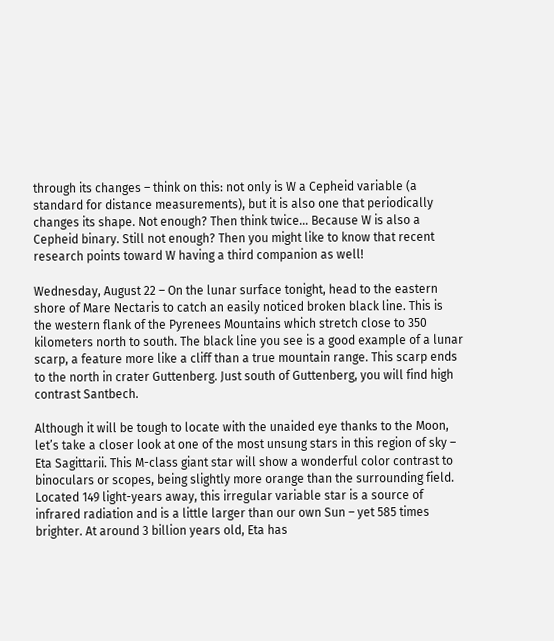through its changes – think on this: not only is W a Cepheid variable (a standard for distance measurements), but it is also one that periodically changes its shape. Not enough? Then think twice… Because W is also a Cepheid binary. Still not enough? Then you might like to know that recent research points toward W having a third companion as well!

Wednesday, August 22 – On the lunar surface tonight, head to the eastern shore of Mare Nectaris to catch an easily noticed broken black line. This is the western flank of the Pyrenees Mountains which stretch close to 350 kilometers north to south. The black line you see is a good example of a lunar scarp, a feature more like a cliff than a true mountain range. This scarp ends to the north in crater Guttenberg. Just south of Guttenberg, you will find high contrast Santbech.

Although it will be tough to locate with the unaided eye thanks to the Moon, let’s take a closer look at one of the most unsung stars in this region of sky – Eta Sagittarii. This M-class giant star will show a wonderful color contrast to binoculars or scopes, being slightly more orange than the surrounding field. Located 149 light-years away, this irregular variable star is a source of infrared radiation and is a little larger than our own Sun – yet 585 times brighter. At around 3 billion years old, Eta has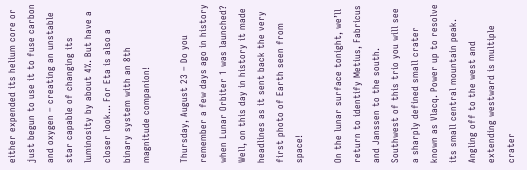either expended its helium core or just begun to use it to fuse carbon and oxygen – creating an unstable star capable of changing its luminosity by about 4%. But have a closer look… For Eta is also a binary system with an 8th magnitude companion!

Thursday, August 23 – Do you remember a few days ago in history when Lunar Orbiter 1 was launched? Well, on this day in history it made headlines as it sent back the very first photo of Earth seen from space!

On the lunar surface tonight, we’ll return to identify Metius, Fabricus and Janssen to the south. Southwest of this trio you will see a sharply defined small crater known as Vlacq. Power up to resolve its small central mountain peak. Angling off to the west and extending westward is multiple crater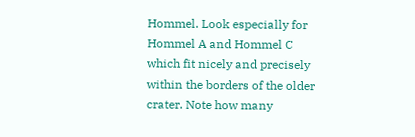Hommel. Look especially for Hommel A and Hommel C which fit nicely and precisely within the borders of the older crater. Note how many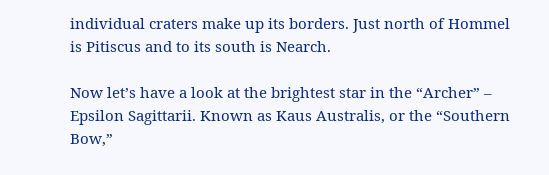individual craters make up its borders. Just north of Hommel is Pitiscus and to its south is Nearch.

Now let’s have a look at the brightest star in the “Archer” – Epsilon Sagittarii. Known as Kaus Australis, or the “Southern Bow,”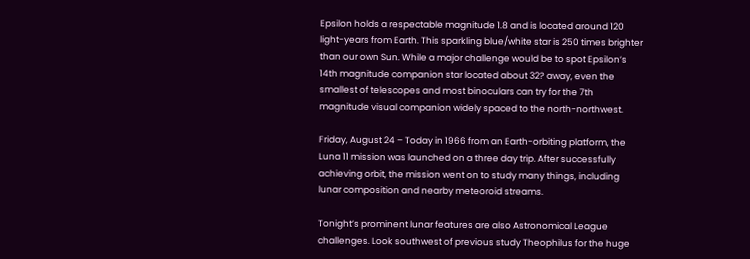Epsilon holds a respectable magnitude 1.8 and is located around 120 light-years from Earth. This sparkling blue/white star is 250 times brighter than our own Sun. While a major challenge would be to spot Epsilon’s 14th magnitude companion star located about 32? away, even the smallest of telescopes and most binoculars can try for the 7th magnitude visual companion widely spaced to the north-northwest.

Friday, August 24 – Today in 1966 from an Earth-orbiting platform, the Luna 11 mission was launched on a three day trip. After successfully achieving orbit, the mission went on to study many things, including lunar composition and nearby meteoroid streams.

Tonight’s prominent lunar features are also Astronomical League challenges. Look southwest of previous study Theophilus for the huge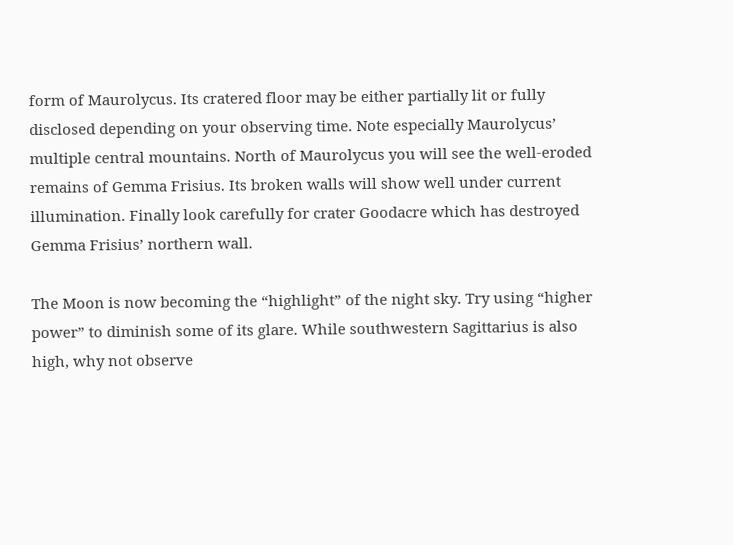form of Maurolycus. Its cratered floor may be either partially lit or fully disclosed depending on your observing time. Note especially Maurolycus’ multiple central mountains. North of Maurolycus you will see the well-eroded remains of Gemma Frisius. Its broken walls will show well under current illumination. Finally look carefully for crater Goodacre which has destroyed Gemma Frisius’ northern wall.

The Moon is now becoming the “highlight” of the night sky. Try using “higher power” to diminish some of its glare. While southwestern Sagittarius is also high, why not observe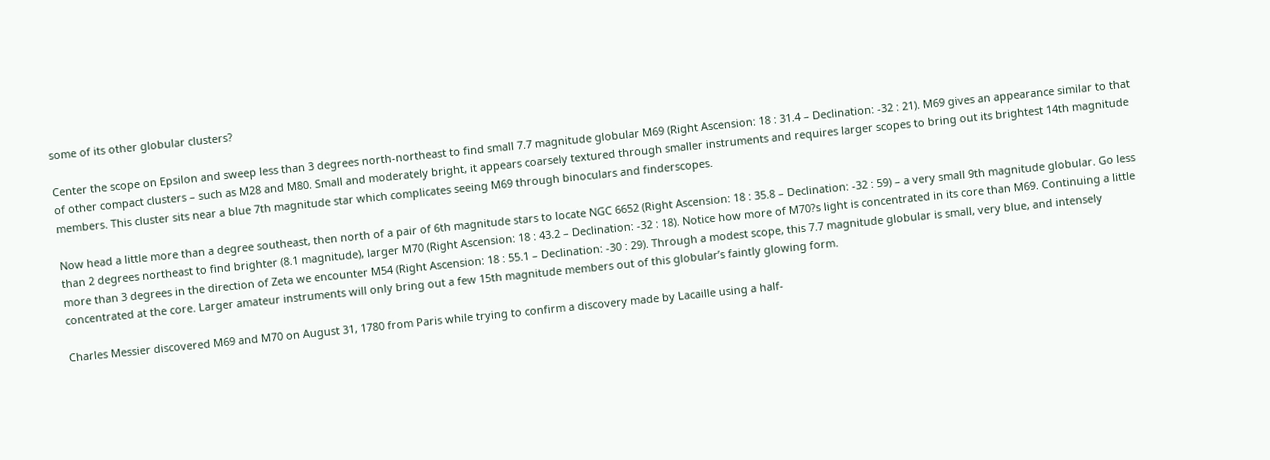some of its other globular clusters?

Center the scope on Epsilon and sweep less than 3 degrees north-northeast to find small 7.7 magnitude globular M69 (Right Ascension: 18 : 31.4 – Declination: -32 : 21). M69 gives an appearance similar to that of other compact clusters – such as M28 and M80. Small and moderately bright, it appears coarsely textured through smaller instruments and requires larger scopes to bring out its brightest 14th magnitude members. This cluster sits near a blue 7th magnitude star which complicates seeing M69 through binoculars and finderscopes.

Now head a little more than a degree southeast, then north of a pair of 6th magnitude stars to locate NGC 6652 (Right Ascension: 18 : 35.8 – Declination: -32 : 59) – a very small 9th magnitude globular. Go less than 2 degrees northeast to find brighter (8.1 magnitude), larger M70 (Right Ascension: 18 : 43.2 – Declination: -32 : 18). Notice how more of M70?s light is concentrated in its core than M69. Continuing a little more than 3 degrees in the direction of Zeta we encounter M54 (Right Ascension: 18 : 55.1 – Declination: -30 : 29). Through a modest scope, this 7.7 magnitude globular is small, very blue, and intensely concentrated at the core. Larger amateur instruments will only bring out a few 15th magnitude members out of this globular’s faintly glowing form.

Charles Messier discovered M69 and M70 on August 31, 1780 from Paris while trying to confirm a discovery made by Lacaille using a half-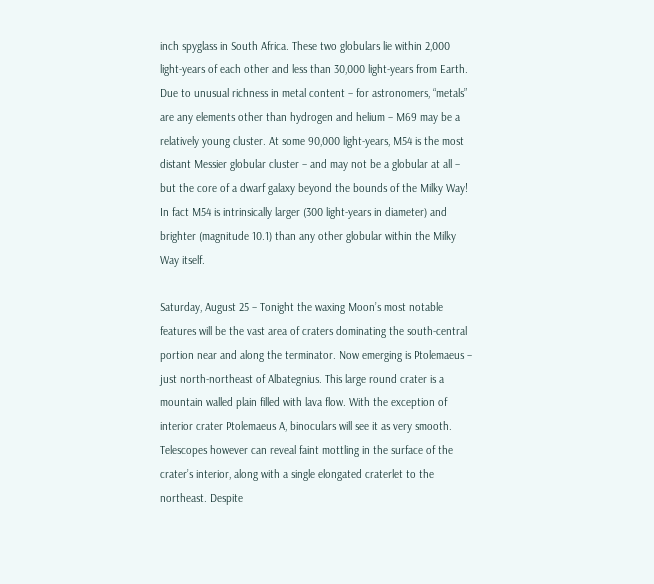inch spyglass in South Africa. These two globulars lie within 2,000 light-years of each other and less than 30,000 light-years from Earth. Due to unusual richness in metal content – for astronomers, “metals” are any elements other than hydrogen and helium – M69 may be a relatively young cluster. At some 90,000 light-years, M54 is the most distant Messier globular cluster – and may not be a globular at all – but the core of a dwarf galaxy beyond the bounds of the Milky Way! In fact M54 is intrinsically larger (300 light-years in diameter) and brighter (magnitude 10.1) than any other globular within the Milky Way itself.

Saturday, August 25 – Tonight the waxing Moon’s most notable features will be the vast area of craters dominating the south-central portion near and along the terminator. Now emerging is Ptolemaeus – just north-northeast of Albategnius. This large round crater is a mountain walled plain filled with lava flow. With the exception of interior crater Ptolemaeus A, binoculars will see it as very smooth. Telescopes however can reveal faint mottling in the surface of the crater’s interior, along with a single elongated craterlet to the northeast. Despite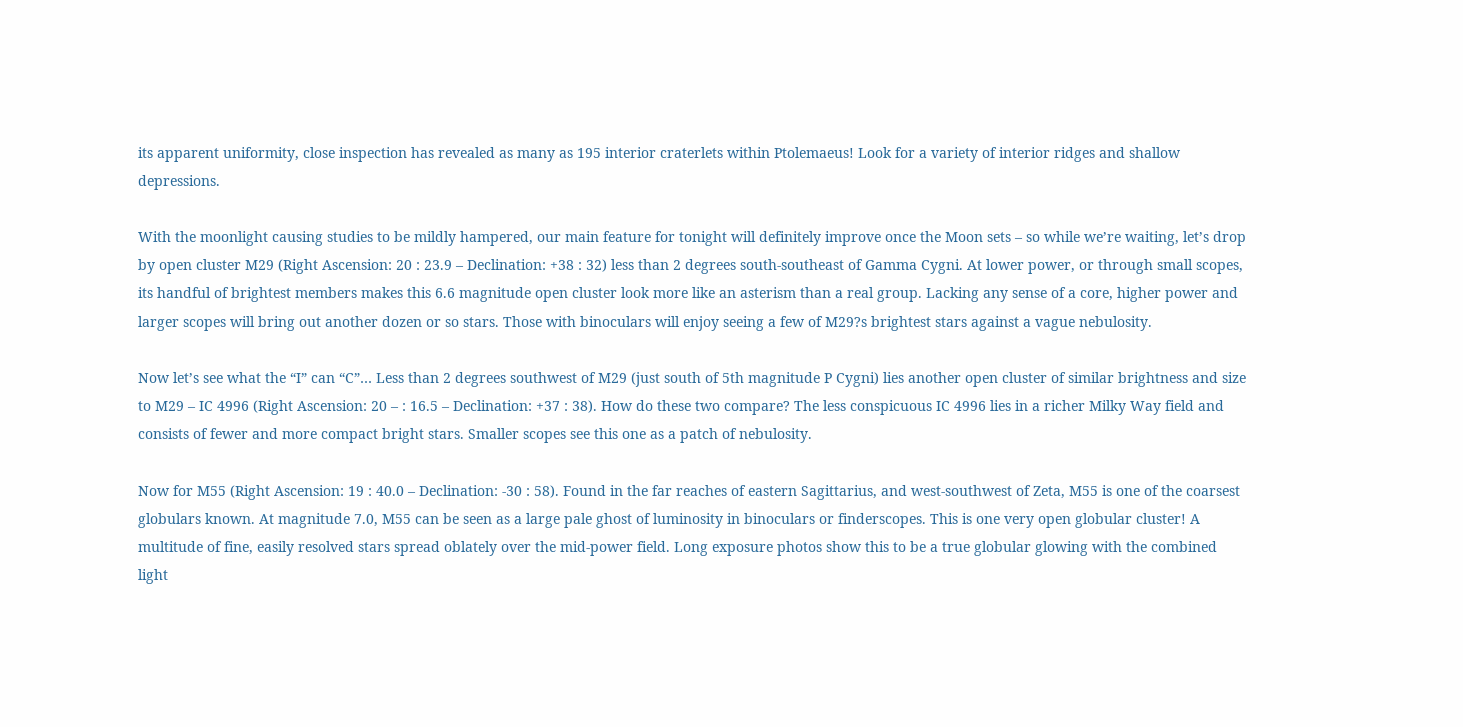its apparent uniformity, close inspection has revealed as many as 195 interior craterlets within Ptolemaeus! Look for a variety of interior ridges and shallow depressions.

With the moonlight causing studies to be mildly hampered, our main feature for tonight will definitely improve once the Moon sets – so while we’re waiting, let’s drop by open cluster M29 (Right Ascension: 20 : 23.9 – Declination: +38 : 32) less than 2 degrees south-southeast of Gamma Cygni. At lower power, or through small scopes, its handful of brightest members makes this 6.6 magnitude open cluster look more like an asterism than a real group. Lacking any sense of a core, higher power and larger scopes will bring out another dozen or so stars. Those with binoculars will enjoy seeing a few of M29?s brightest stars against a vague nebulosity.

Now let’s see what the “I” can “C”… Less than 2 degrees southwest of M29 (just south of 5th magnitude P Cygni) lies another open cluster of similar brightness and size to M29 – IC 4996 (Right Ascension: 20 – : 16.5 – Declination: +37 : 38). How do these two compare? The less conspicuous IC 4996 lies in a richer Milky Way field and consists of fewer and more compact bright stars. Smaller scopes see this one as a patch of nebulosity.

Now for M55 (Right Ascension: 19 : 40.0 – Declination: -30 : 58). Found in the far reaches of eastern Sagittarius, and west-southwest of Zeta, M55 is one of the coarsest globulars known. At magnitude 7.0, M55 can be seen as a large pale ghost of luminosity in binoculars or finderscopes. This is one very open globular cluster! A multitude of fine, easily resolved stars spread oblately over the mid-power field. Long exposure photos show this to be a true globular glowing with the combined light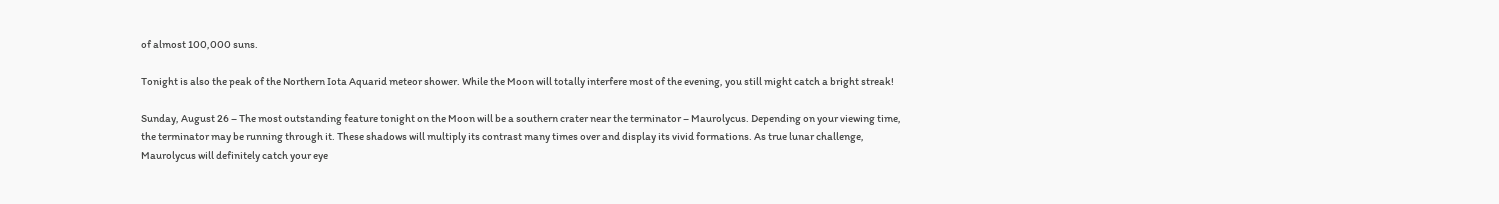of almost 100,000 suns.

Tonight is also the peak of the Northern Iota Aquarid meteor shower. While the Moon will totally interfere most of the evening, you still might catch a bright streak!

Sunday, August 26 – The most outstanding feature tonight on the Moon will be a southern crater near the terminator – Maurolycus. Depending on your viewing time, the terminator may be running through it. These shadows will multiply its contrast many times over and display its vivid formations. As true lunar challenge, Maurolycus will definitely catch your eye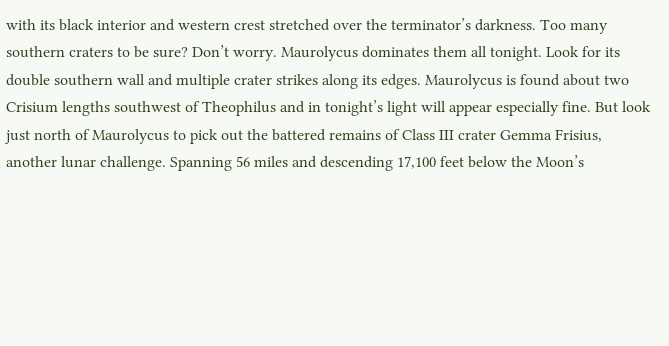with its black interior and western crest stretched over the terminator’s darkness. Too many southern craters to be sure? Don’t worry. Maurolycus dominates them all tonight. Look for its double southern wall and multiple crater strikes along its edges. Maurolycus is found about two Crisium lengths southwest of Theophilus and in tonight’s light will appear especially fine. But look just north of Maurolycus to pick out the battered remains of Class III crater Gemma Frisius, another lunar challenge. Spanning 56 miles and descending 17,100 feet below the Moon’s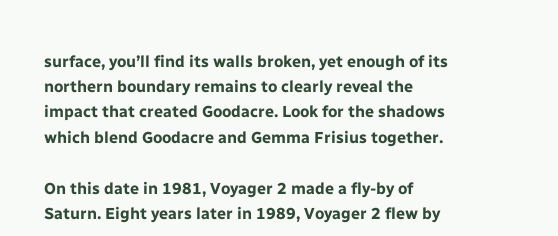surface, you’ll find its walls broken, yet enough of its northern boundary remains to clearly reveal the impact that created Goodacre. Look for the shadows which blend Goodacre and Gemma Frisius together.

On this date in 1981, Voyager 2 made a fly-by of Saturn. Eight years later in 1989, Voyager 2 flew by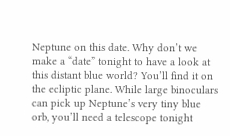Neptune on this date. Why don’t we make a “date” tonight to have a look at this distant blue world? You’ll find it on the ecliptic plane. While large binoculars can pick up Neptune’s very tiny blue orb, you’ll need a telescope tonight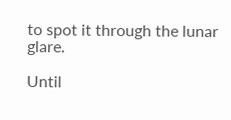to spot it through the lunar glare.

Until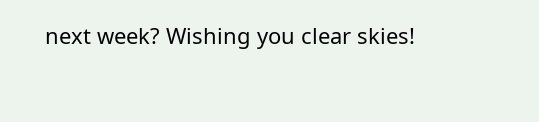next week? Wishing you clear skies!